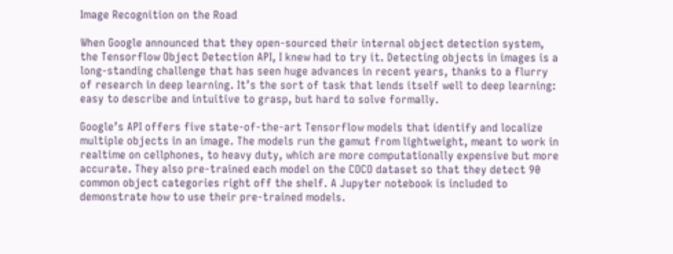Image Recognition on the Road

When Google announced that they open-sourced their internal object detection system, the Tensorflow Object Detection API, I knew had to try it. Detecting objects in images is a long-standing challenge that has seen huge advances in recent years, thanks to a flurry of research in deep learning. It’s the sort of task that lends itself well to deep learning: easy to describe and intuitive to grasp, but hard to solve formally.

Google’s API offers five state-of-the-art Tensorflow models that identify and localize multiple objects in an image. The models run the gamut from lightweight, meant to work in realtime on cellphones, to heavy duty, which are more computationally expensive but more accurate. They also pre-trained each model on the COCO dataset so that they detect 90 common object categories right off the shelf. A Jupyter notebook is included to demonstrate how to use their pre-trained models.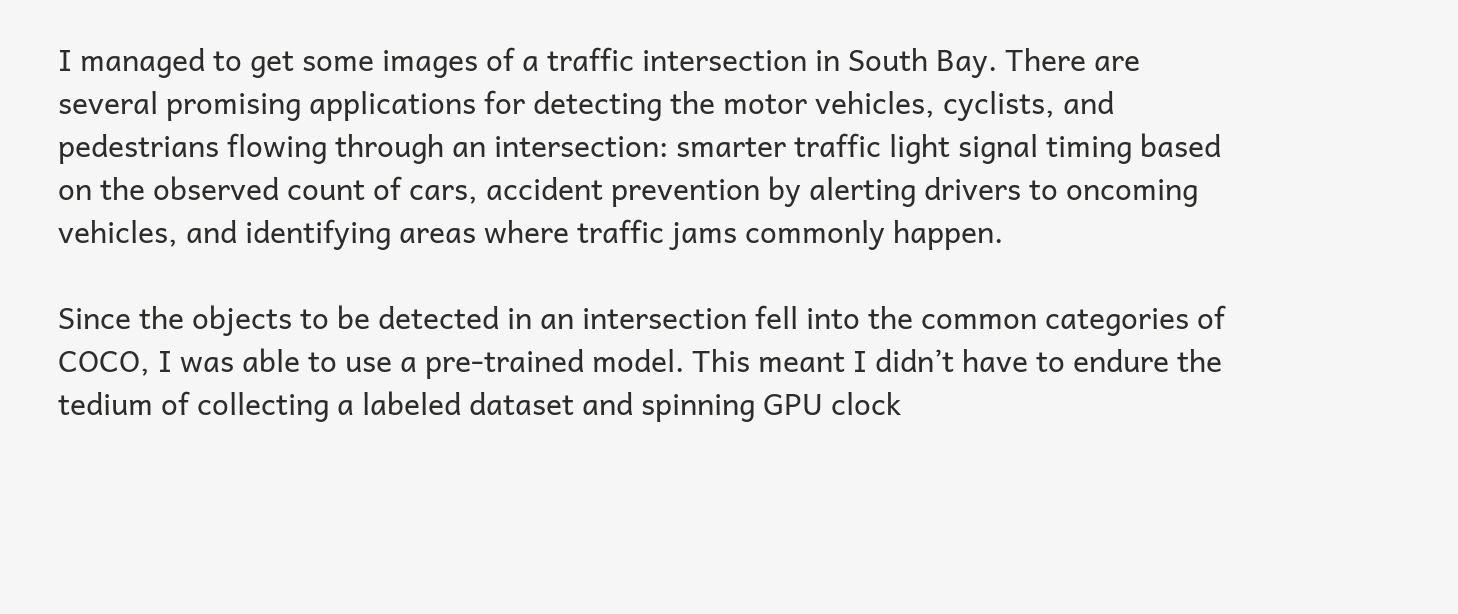I managed to get some images of a traffic intersection in South Bay. There are several promising applications for detecting the motor vehicles, cyclists, and pedestrians flowing through an intersection: smarter traffic light signal timing based on the observed count of cars, accident prevention by alerting drivers to oncoming vehicles, and identifying areas where traffic jams commonly happen.

Since the objects to be detected in an intersection fell into the common categories of COCO, I was able to use a pre-trained model. This meant I didn’t have to endure the tedium of collecting a labeled dataset and spinning GPU clock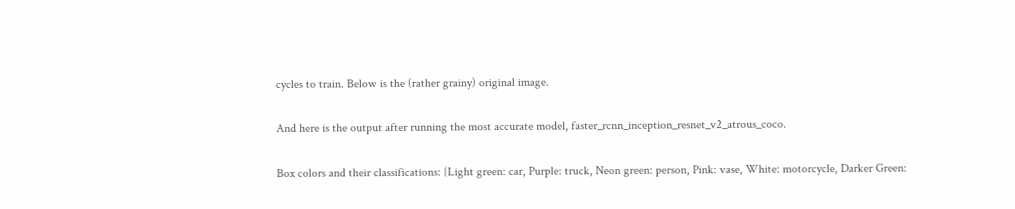cycles to train. Below is the (rather grainy) original image.

And here is the output after running the most accurate model, faster_rcnn_inception_resnet_v2_atrous_coco.

Box colors and their classifications: {Light green: car, Purple: truck, Neon green: person, Pink: vase, White: motorcycle, Darker Green: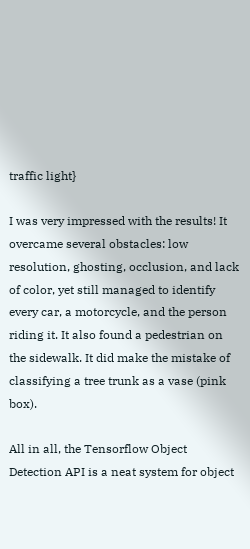traffic light}

I was very impressed with the results! It overcame several obstacles: low resolution, ghosting, occlusion, and lack of color, yet still managed to identify every car, a motorcycle, and the person riding it. It also found a pedestrian on the sidewalk. It did make the mistake of classifying a tree trunk as a vase (pink box).

All in all, the Tensorflow Object Detection API is a neat system for object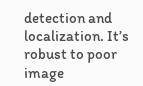detection and localization. It’s robust to poor image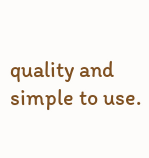quality and simple to use.